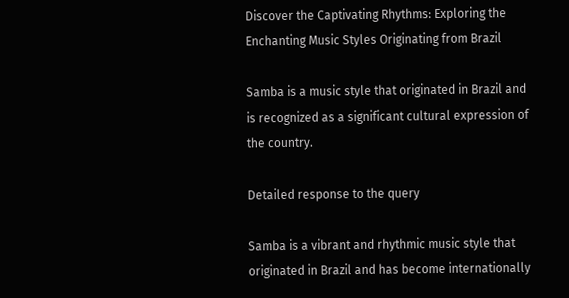Discover the Captivating Rhythms: Exploring the Enchanting Music Styles Originating from Brazil

Samba is a music style that originated in Brazil and is recognized as a significant cultural expression of the country.

Detailed response to the query

Samba is a vibrant and rhythmic music style that originated in Brazil and has become internationally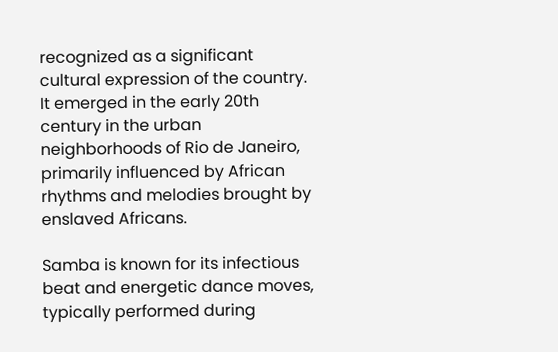recognized as a significant cultural expression of the country. It emerged in the early 20th century in the urban neighborhoods of Rio de Janeiro, primarily influenced by African rhythms and melodies brought by enslaved Africans.

Samba is known for its infectious beat and energetic dance moves, typically performed during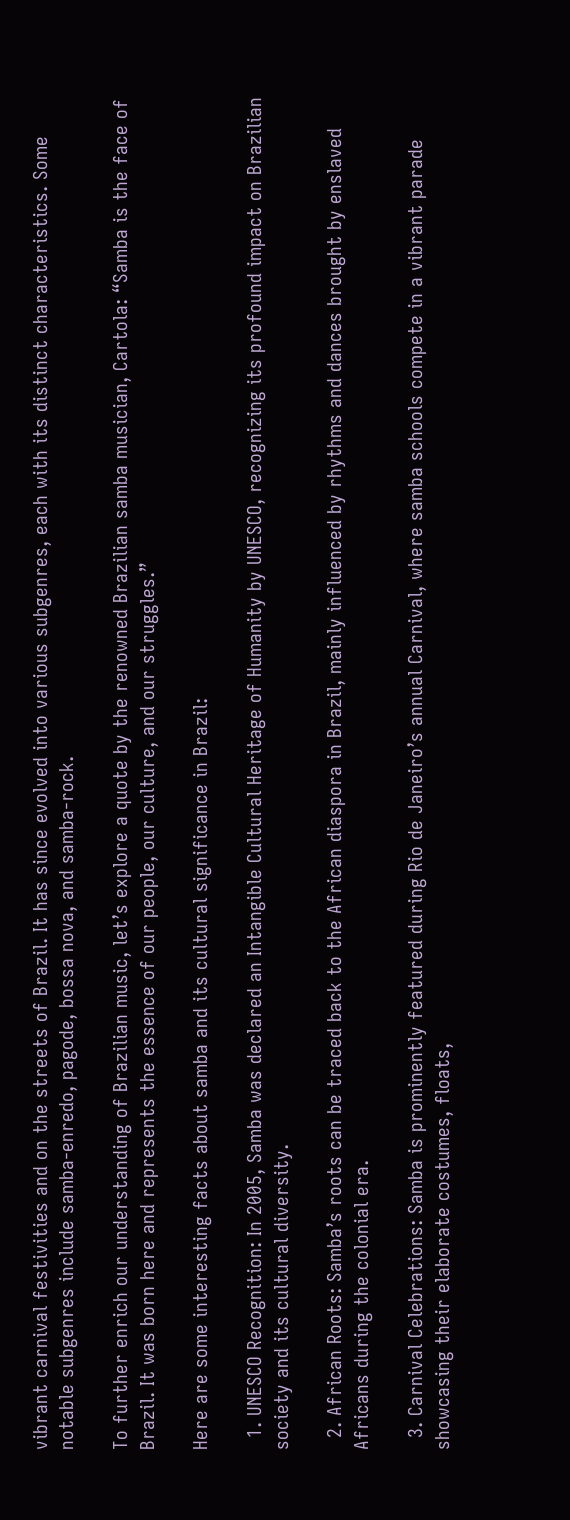vibrant carnival festivities and on the streets of Brazil. It has since evolved into various subgenres, each with its distinct characteristics. Some notable subgenres include samba-enredo, pagode, bossa nova, and samba-rock.

To further enrich our understanding of Brazilian music, let’s explore a quote by the renowned Brazilian samba musician, Cartola: “Samba is the face of Brazil. It was born here and represents the essence of our people, our culture, and our struggles.”

Here are some interesting facts about samba and its cultural significance in Brazil:

  1. UNESCO Recognition: In 2005, Samba was declared an Intangible Cultural Heritage of Humanity by UNESCO, recognizing its profound impact on Brazilian society and its cultural diversity.

  2. African Roots: Samba’s roots can be traced back to the African diaspora in Brazil, mainly influenced by rhythms and dances brought by enslaved Africans during the colonial era.

  3. Carnival Celebrations: Samba is prominently featured during Rio de Janeiro’s annual Carnival, where samba schools compete in a vibrant parade showcasing their elaborate costumes, floats,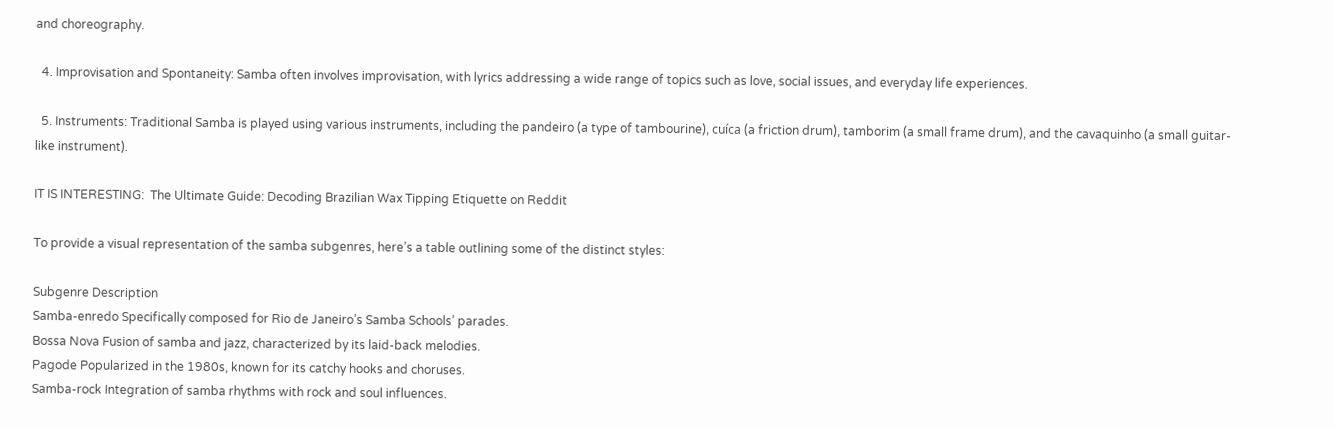and choreography.

  4. Improvisation and Spontaneity: Samba often involves improvisation, with lyrics addressing a wide range of topics such as love, social issues, and everyday life experiences.

  5. Instruments: Traditional Samba is played using various instruments, including the pandeiro (a type of tambourine), cuíca (a friction drum), tamborim (a small frame drum), and the cavaquinho (a small guitar-like instrument).

IT IS INTERESTING:  The Ultimate Guide: Decoding Brazilian Wax Tipping Etiquette on Reddit

To provide a visual representation of the samba subgenres, here’s a table outlining some of the distinct styles:

Subgenre Description
Samba-enredo Specifically composed for Rio de Janeiro’s Samba Schools’ parades.
Bossa Nova Fusion of samba and jazz, characterized by its laid-back melodies.
Pagode Popularized in the 1980s, known for its catchy hooks and choruses.
Samba-rock Integration of samba rhythms with rock and soul influences.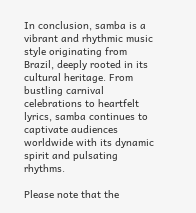In conclusion, samba is a vibrant and rhythmic music style originating from Brazil, deeply rooted in its cultural heritage. From bustling carnival celebrations to heartfelt lyrics, samba continues to captivate audiences worldwide with its dynamic spirit and pulsating rhythms.

Please note that the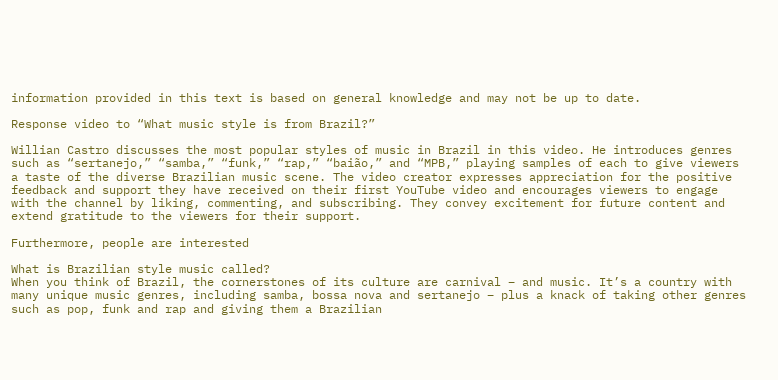information provided in this text is based on general knowledge and may not be up to date.

Response video to “What music style is from Brazil?”

Willian Castro discusses the most popular styles of music in Brazil in this video. He introduces genres such as “sertanejo,” “samba,” “funk,” “rap,” “baião,” and “MPB,” playing samples of each to give viewers a taste of the diverse Brazilian music scene. The video creator expresses appreciation for the positive feedback and support they have received on their first YouTube video and encourages viewers to engage with the channel by liking, commenting, and subscribing. They convey excitement for future content and extend gratitude to the viewers for their support.

Furthermore, people are interested

What is Brazilian style music called?
When you think of Brazil, the cornerstones of its culture are carnival – and music. It’s a country with many unique music genres, including samba, bossa nova and sertanejo – plus a knack of taking other genres such as pop, funk and rap and giving them a Brazilian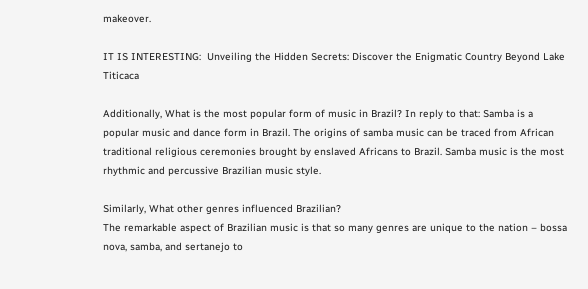makeover.

IT IS INTERESTING:  Unveiling the Hidden Secrets: Discover the Enigmatic Country Beyond Lake Titicaca

Additionally, What is the most popular form of music in Brazil? In reply to that: Samba is a popular music and dance form in Brazil. The origins of samba music can be traced from African traditional religious ceremonies brought by enslaved Africans to Brazil. Samba music is the most rhythmic and percussive Brazilian music style.

Similarly, What other genres influenced Brazilian?
The remarkable aspect of Brazilian music is that so many genres are unique to the nation – bossa nova, samba, and sertanejo to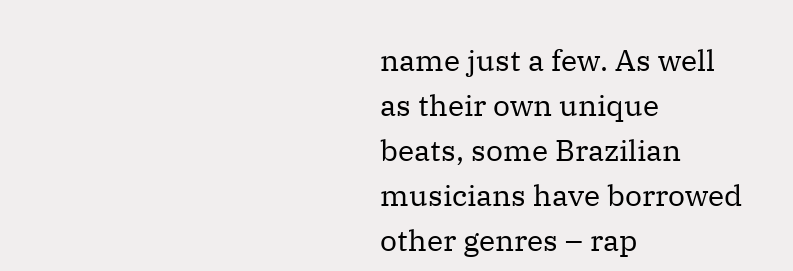name just a few. As well as their own unique beats, some Brazilian musicians have borrowed other genres – rap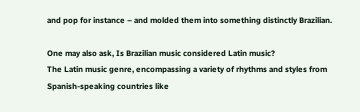and pop for instance – and molded them into something distinctly Brazilian.

One may also ask, Is Brazilian music considered Latin music?
The Latin music genre, encompassing a variety of rhythms and styles from Spanish-speaking countries like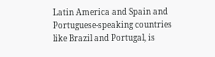Latin America and Spain and Portuguese-speaking countries like Brazil and Portugal, is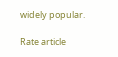widely popular.

Rate article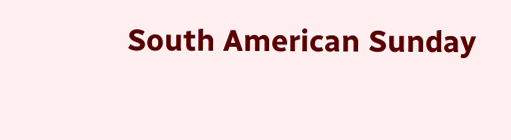South American Sunday